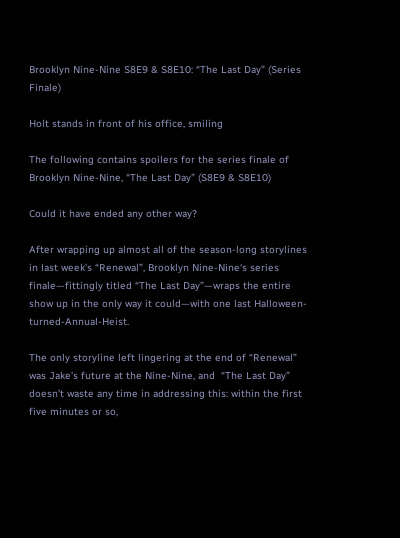Brooklyn Nine-Nine S8E9 & S8E10: “The Last Day” (Series Finale)

Holt stands in front of his office, smiling

The following contains spoilers for the series finale of Brooklyn Nine-Nine, “The Last Day” (S8E9 & S8E10)

Could it have ended any other way?

After wrapping up almost all of the season-long storylines in last week’s “Renewal”, Brooklyn Nine-Nine‘s series finale—fittingly titled “The Last Day”—wraps the entire show up in the only way it could—with one last Halloween-turned-Annual-Heist.

The only storyline left lingering at the end of “Renewal” was Jake’s future at the Nine-Nine, and  “The Last Day” doesn’t waste any time in addressing this: within the first five minutes or so,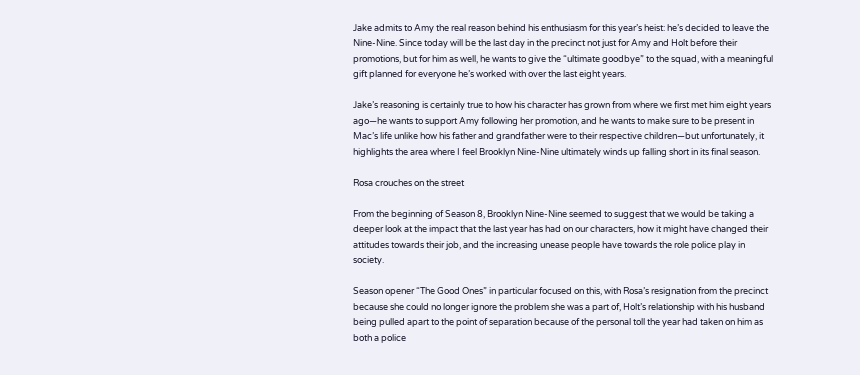Jake admits to Amy the real reason behind his enthusiasm for this year’s heist: he’s decided to leave the Nine-Nine. Since today will be the last day in the precinct not just for Amy and Holt before their promotions, but for him as well, he wants to give the “ultimate goodbye” to the squad, with a meaningful gift planned for everyone he’s worked with over the last eight years.

Jake’s reasoning is certainly true to how his character has grown from where we first met him eight years ago—he wants to support Amy following her promotion, and he wants to make sure to be present in Mac’s life unlike how his father and grandfather were to their respective children—but unfortunately, it highlights the area where I feel Brooklyn Nine-Nine ultimately winds up falling short in its final season.

Rosa crouches on the street

From the beginning of Season 8, Brooklyn Nine-Nine seemed to suggest that we would be taking a deeper look at the impact that the last year has had on our characters, how it might have changed their attitudes towards their job, and the increasing unease people have towards the role police play in society.

Season opener “The Good Ones” in particular focused on this, with Rosa’s resignation from the precinct because she could no longer ignore the problem she was a part of, Holt’s relationship with his husband being pulled apart to the point of separation because of the personal toll the year had taken on him as both a police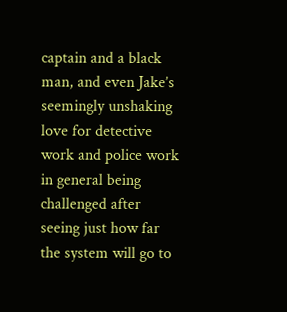captain and a black man, and even Jake’s seemingly unshaking love for detective work and police work in general being challenged after seeing just how far the system will go to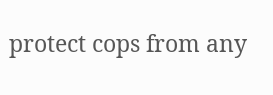protect cops from any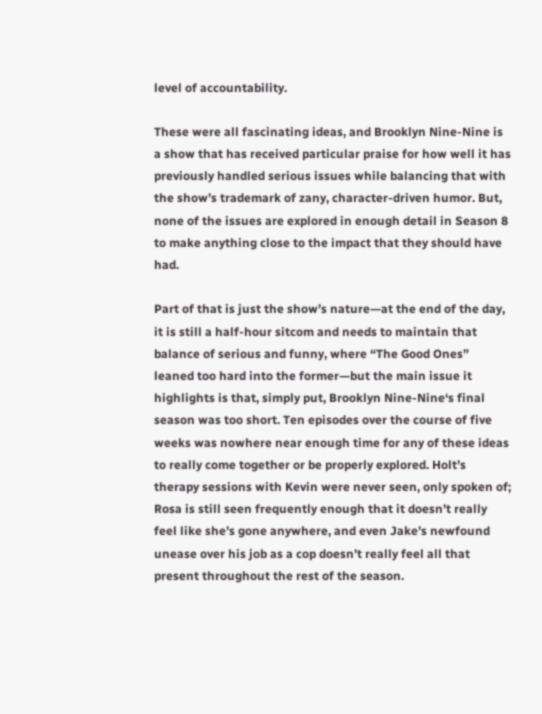level of accountability.

These were all fascinating ideas, and Brooklyn Nine-Nine is a show that has received particular praise for how well it has previously handled serious issues while balancing that with the show’s trademark of zany, character-driven humor. But, none of the issues are explored in enough detail in Season 8 to make anything close to the impact that they should have had.

Part of that is just the show’s nature—at the end of the day, it is still a half-hour sitcom and needs to maintain that balance of serious and funny, where “The Good Ones” leaned too hard into the former—but the main issue it highlights is that, simply put, Brooklyn Nine-Nine‘s final season was too short. Ten episodes over the course of five weeks was nowhere near enough time for any of these ideas to really come together or be properly explored. Holt’s therapy sessions with Kevin were never seen, only spoken of; Rosa is still seen frequently enough that it doesn’t really feel like she’s gone anywhere, and even Jake’s newfound unease over his job as a cop doesn’t really feel all that present throughout the rest of the season.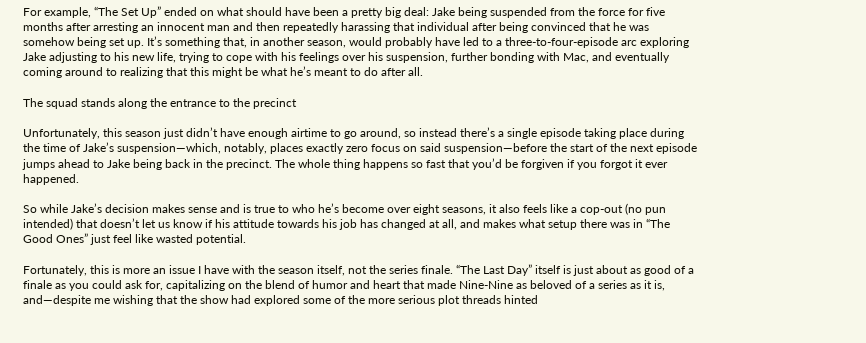For example, “The Set Up” ended on what should have been a pretty big deal: Jake being suspended from the force for five months after arresting an innocent man and then repeatedly harassing that individual after being convinced that he was somehow being set up. It’s something that, in another season, would probably have led to a three-to-four-episode arc exploring Jake adjusting to his new life, trying to cope with his feelings over his suspension, further bonding with Mac, and eventually coming around to realizing that this might be what he’s meant to do after all.

The squad stands along the entrance to the precinct

Unfortunately, this season just didn’t have enough airtime to go around, so instead there’s a single episode taking place during the time of Jake’s suspension—which, notably, places exactly zero focus on said suspension—before the start of the next episode jumps ahead to Jake being back in the precinct. The whole thing happens so fast that you’d be forgiven if you forgot it ever happened.

So while Jake’s decision makes sense and is true to who he’s become over eight seasons, it also feels like a cop-out (no pun intended) that doesn’t let us know if his attitude towards his job has changed at all, and makes what setup there was in “The Good Ones” just feel like wasted potential.

Fortunately, this is more an issue I have with the season itself, not the series finale. “The Last Day” itself is just about as good of a finale as you could ask for, capitalizing on the blend of humor and heart that made Nine-Nine as beloved of a series as it is, and—despite me wishing that the show had explored some of the more serious plot threads hinted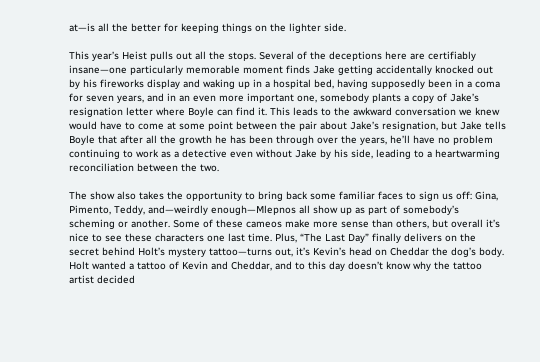at—is all the better for keeping things on the lighter side.

This year’s Heist pulls out all the stops. Several of the deceptions here are certifiably insane—one particularly memorable moment finds Jake getting accidentally knocked out by his fireworks display and waking up in a hospital bed, having supposedly been in a coma for seven years, and in an even more important one, somebody plants a copy of Jake’s resignation letter where Boyle can find it. This leads to the awkward conversation we knew would have to come at some point between the pair about Jake’s resignation, but Jake tells Boyle that after all the growth he has been through over the years, he’ll have no problem continuing to work as a detective even without Jake by his side, leading to a heartwarming reconciliation between the two.

The show also takes the opportunity to bring back some familiar faces to sign us off: Gina, Pimento, Teddy, and—weirdly enough—Mlepnos all show up as part of somebody’s scheming or another. Some of these cameos make more sense than others, but overall it’s nice to see these characters one last time. Plus, “The Last Day” finally delivers on the secret behind Holt’s mystery tattoo—turns out, it’s Kevin’s head on Cheddar the dog’s body. Holt wanted a tattoo of Kevin and Cheddar, and to this day doesn’t know why the tattoo artist decided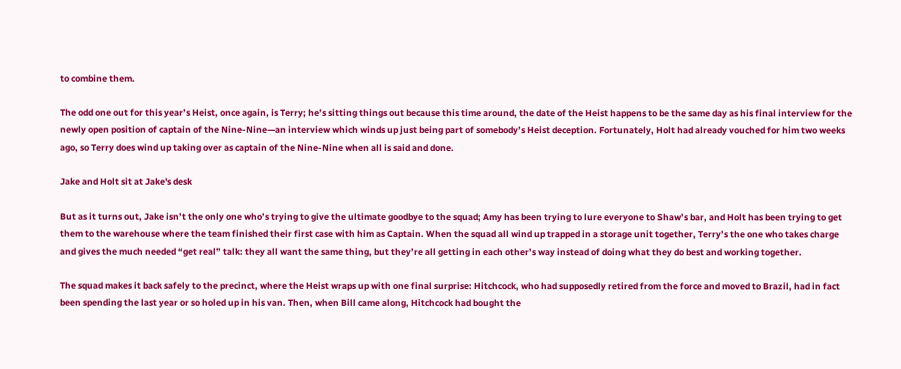to combine them.

The odd one out for this year’s Heist, once again, is Terry; he’s sitting things out because this time around, the date of the Heist happens to be the same day as his final interview for the newly open position of captain of the Nine-Nine—an interview which winds up just being part of somebody’s Heist deception. Fortunately, Holt had already vouched for him two weeks ago, so Terry does wind up taking over as captain of the Nine-Nine when all is said and done.

Jake and Holt sit at Jake's desk

But as it turns out, Jake isn’t the only one who’s trying to give the ultimate goodbye to the squad; Amy has been trying to lure everyone to Shaw’s bar, and Holt has been trying to get them to the warehouse where the team finished their first case with him as Captain. When the squad all wind up trapped in a storage unit together, Terry’s the one who takes charge and gives the much needed “get real” talk: they all want the same thing, but they’re all getting in each other’s way instead of doing what they do best and working together.

The squad makes it back safely to the precinct, where the Heist wraps up with one final surprise: Hitchcock, who had supposedly retired from the force and moved to Brazil, had in fact been spending the last year or so holed up in his van. Then, when Bill came along, Hitchcock had bought the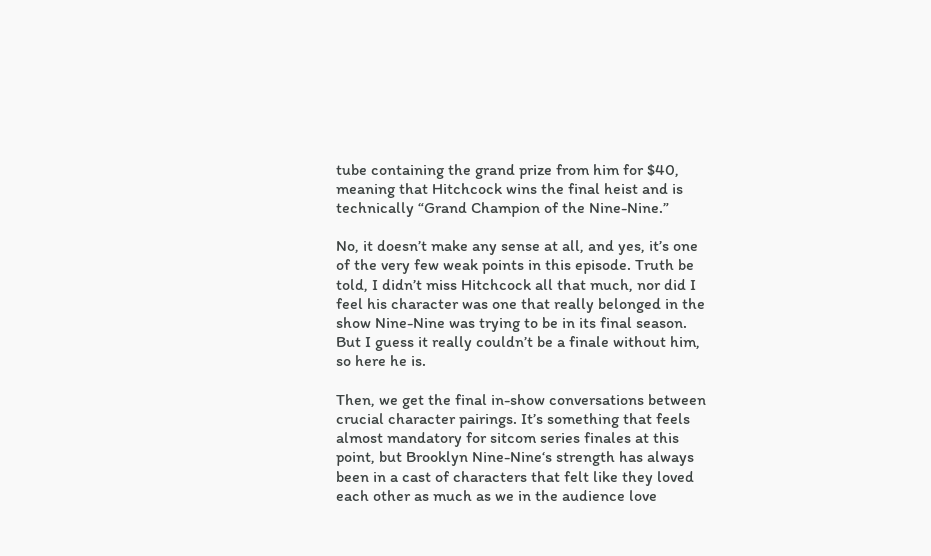tube containing the grand prize from him for $40, meaning that Hitchcock wins the final heist and is technically “Grand Champion of the Nine-Nine.”

No, it doesn’t make any sense at all, and yes, it’s one of the very few weak points in this episode. Truth be told, I didn’t miss Hitchcock all that much, nor did I feel his character was one that really belonged in the show Nine-Nine was trying to be in its final season. But I guess it really couldn’t be a finale without him, so here he is.

Then, we get the final in-show conversations between crucial character pairings. It’s something that feels almost mandatory for sitcom series finales at this point, but Brooklyn Nine-Nine‘s strength has always been in a cast of characters that felt like they loved each other as much as we in the audience love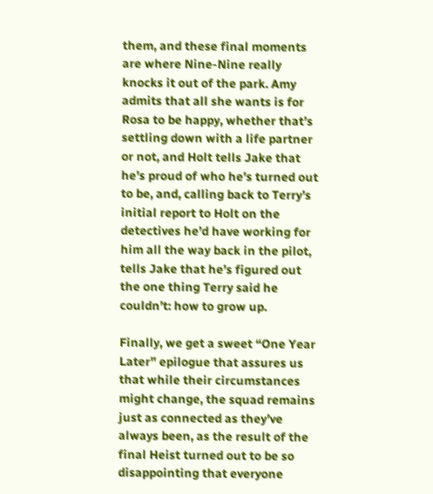them, and these final moments are where Nine-Nine really knocks it out of the park. Amy admits that all she wants is for Rosa to be happy, whether that’s settling down with a life partner or not, and Holt tells Jake that he’s proud of who he’s turned out to be, and, calling back to Terry’s initial report to Holt on the detectives he’d have working for him all the way back in the pilot, tells Jake that he’s figured out the one thing Terry said he couldn’t: how to grow up.

Finally, we get a sweet “One Year Later” epilogue that assures us that while their circumstances might change, the squad remains just as connected as they’ve always been, as the result of the final Heist turned out to be so disappointing that everyone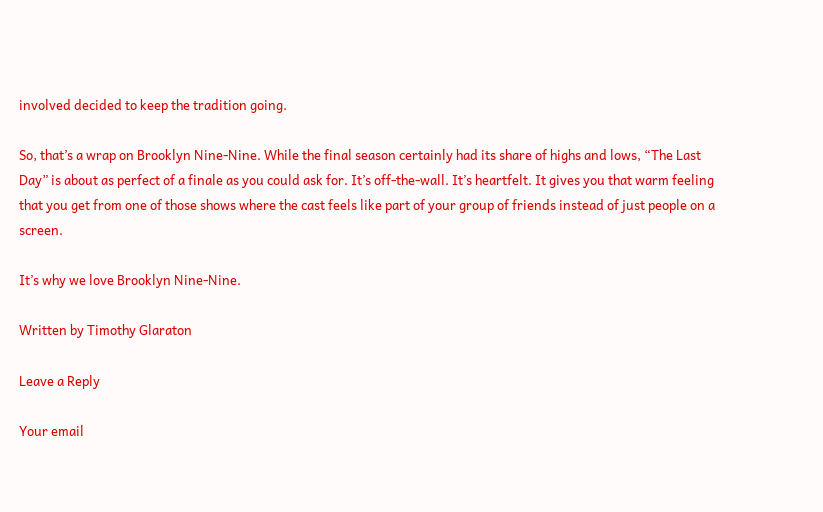involved decided to keep the tradition going.

So, that’s a wrap on Brooklyn Nine-Nine. While the final season certainly had its share of highs and lows, “The Last Day” is about as perfect of a finale as you could ask for. It’s off-the-wall. It’s heartfelt. It gives you that warm feeling that you get from one of those shows where the cast feels like part of your group of friends instead of just people on a screen.

It’s why we love Brooklyn Nine-Nine.

Written by Timothy Glaraton

Leave a Reply

Your email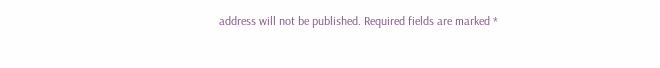address will not be published. Required fields are marked *